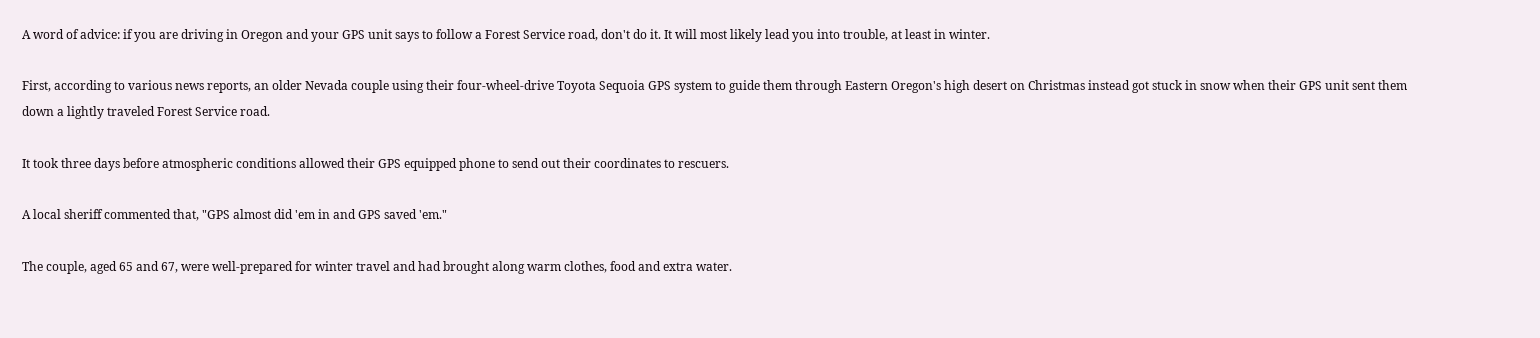A word of advice: if you are driving in Oregon and your GPS unit says to follow a Forest Service road, don't do it. It will most likely lead you into trouble, at least in winter.

First, according to various news reports, an older Nevada couple using their four-wheel-drive Toyota Sequoia GPS system to guide them through Eastern Oregon's high desert on Christmas instead got stuck in snow when their GPS unit sent them down a lightly traveled Forest Service road.

It took three days before atmospheric conditions allowed their GPS equipped phone to send out their coordinates to rescuers.

A local sheriff commented that, "GPS almost did 'em in and GPS saved 'em."

The couple, aged 65 and 67, were well-prepared for winter travel and had brought along warm clothes, food and extra water.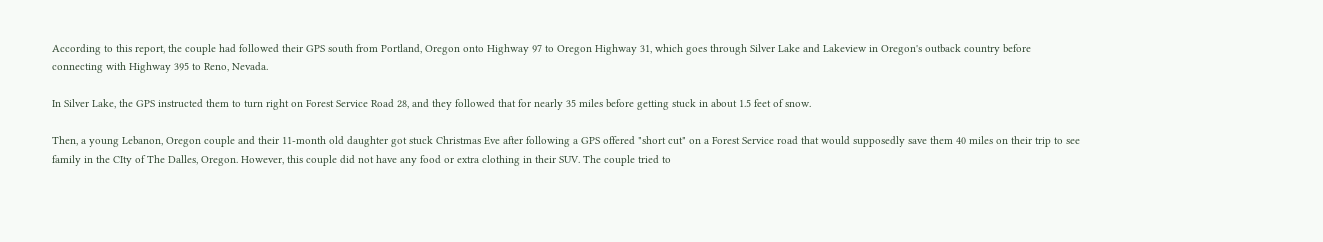According to this report, the couple had followed their GPS south from Portland, Oregon onto Highway 97 to Oregon Highway 31, which goes through Silver Lake and Lakeview in Oregon's outback country before connecting with Highway 395 to Reno, Nevada.

In Silver Lake, the GPS instructed them to turn right on Forest Service Road 28, and they followed that for nearly 35 miles before getting stuck in about 1.5 feet of snow.

Then, a young Lebanon, Oregon couple and their 11-month old daughter got stuck Christmas Eve after following a GPS offered "short cut" on a Forest Service road that would supposedly save them 40 miles on their trip to see family in the CIty of The Dalles, Oregon. However, this couple did not have any food or extra clothing in their SUV. The couple tried to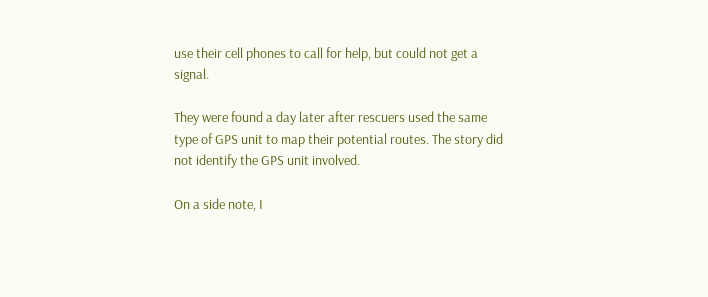use their cell phones to call for help, but could not get a signal.

They were found a day later after rescuers used the same type of GPS unit to map their potential routes. The story did not identify the GPS unit involved.

On a side note, I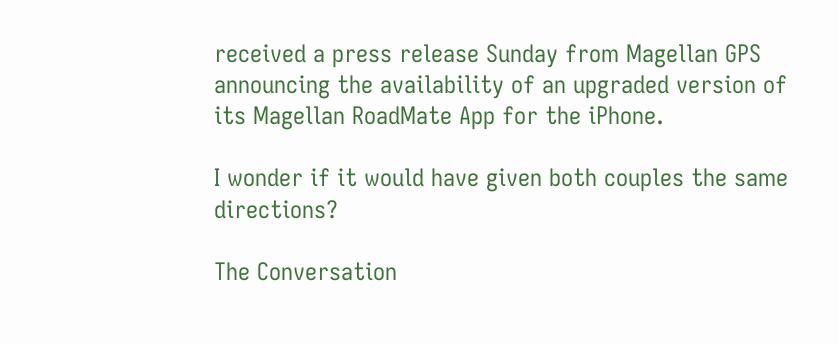received a press release Sunday from Magellan GPS announcing the availability of an upgraded version of its Magellan RoadMate App for the iPhone.

I wonder if it would have given both couples the same directions?

The Conversation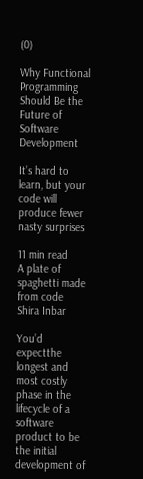(0)

Why Functional Programming Should Be the Future of Software Development

It’s hard to learn, but your code will produce fewer nasty surprises

11 min read
A plate of spaghetti made from code
Shira Inbar

You’d expectthe longest and most costly phase in the lifecycle of a software product to be the initial development of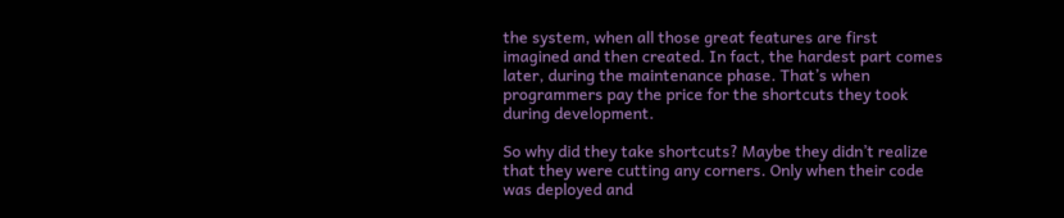the system, when all those great features are first imagined and then created. In fact, the hardest part comes later, during the maintenance phase. That’s when programmers pay the price for the shortcuts they took during development.

So why did they take shortcuts? Maybe they didn’t realize that they were cutting any corners. Only when their code was deployed and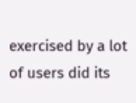exercised by a lot of users did its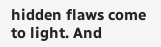hidden flaws come to light. And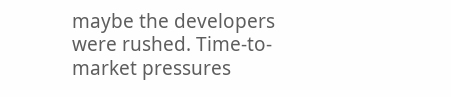maybe the developers were rushed. Time-to-market pressures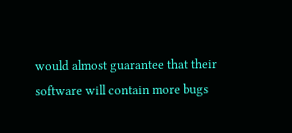would almost guarantee that their software will contain more bugs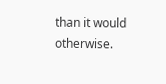than it would otherwise.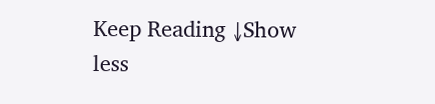Keep Reading ↓Show less